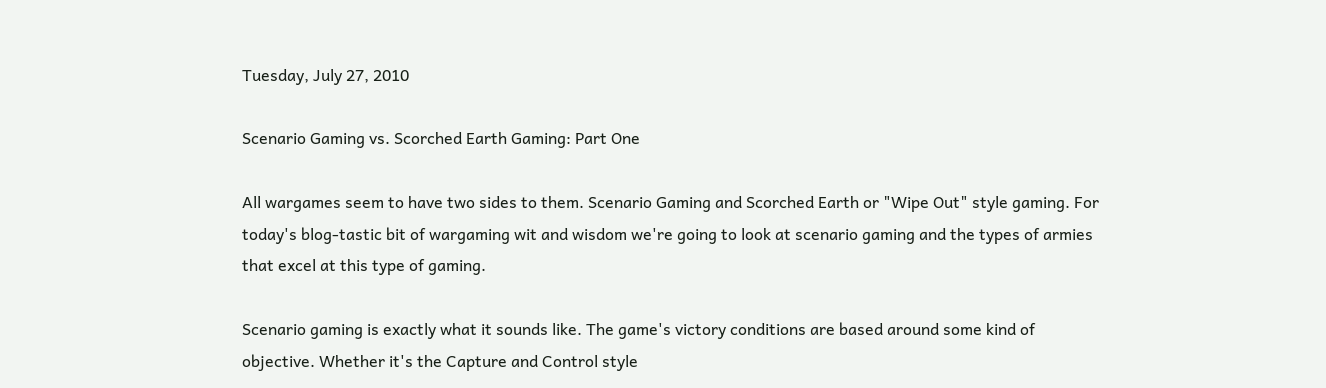Tuesday, July 27, 2010

Scenario Gaming vs. Scorched Earth Gaming: Part One

All wargames seem to have two sides to them. Scenario Gaming and Scorched Earth or "Wipe Out" style gaming. For today's blog-tastic bit of wargaming wit and wisdom we're going to look at scenario gaming and the types of armies that excel at this type of gaming.

Scenario gaming is exactly what it sounds like. The game's victory conditions are based around some kind of objective. Whether it's the Capture and Control style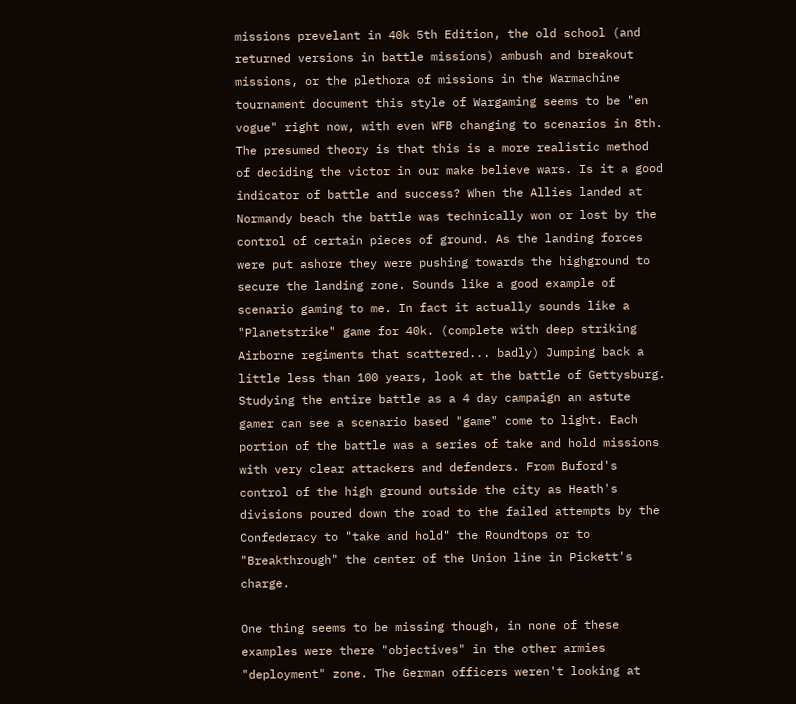missions prevelant in 40k 5th Edition, the old school (and returned versions in battle missions) ambush and breakout missions, or the plethora of missions in the Warmachine tournament document this style of Wargaming seems to be "en vogue" right now, with even WFB changing to scenarios in 8th. The presumed theory is that this is a more realistic method of deciding the victor in our make believe wars. Is it a good indicator of battle and success? When the Allies landed at Normandy beach the battle was technically won or lost by the control of certain pieces of ground. As the landing forces were put ashore they were pushing towards the highground to secure the landing zone. Sounds like a good example of scenario gaming to me. In fact it actually sounds like a "Planetstrike" game for 40k. (complete with deep striking Airborne regiments that scattered... badly) Jumping back a little less than 100 years, look at the battle of Gettysburg. Studying the entire battle as a 4 day campaign an astute gamer can see a scenario based "game" come to light. Each portion of the battle was a series of take and hold missions with very clear attackers and defenders. From Buford's control of the high ground outside the city as Heath's divisions poured down the road to the failed attempts by the Confederacy to "take and hold" the Roundtops or to "Breakthrough" the center of the Union line in Pickett's charge.

One thing seems to be missing though, in none of these examples were there "objectives" in the other armies "deployment" zone. The German officers weren't looking at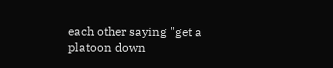each other saying "get a platoon down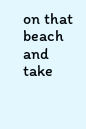on that beach and take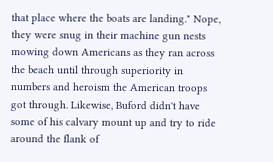that place where the boats are landing." Nope, they were snug in their machine gun nests mowing down Americans as they ran across the beach until through superiority in numbers and heroism the American troops got through. Likewise, Buford didn't have some of his calvary mount up and try to ride around the flank of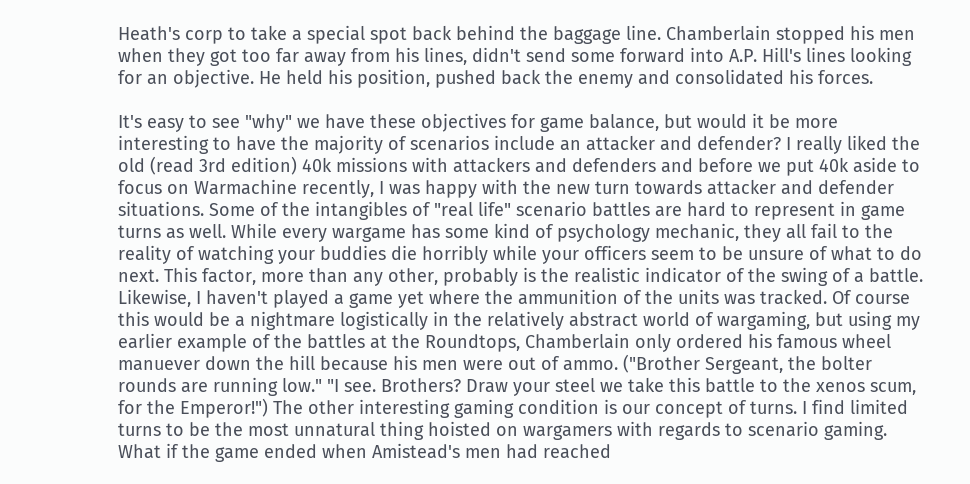Heath's corp to take a special spot back behind the baggage line. Chamberlain stopped his men when they got too far away from his lines, didn't send some forward into A.P. Hill's lines looking for an objective. He held his position, pushed back the enemy and consolidated his forces.

It's easy to see "why" we have these objectives for game balance, but would it be more interesting to have the majority of scenarios include an attacker and defender? I really liked the old (read 3rd edition) 40k missions with attackers and defenders and before we put 40k aside to focus on Warmachine recently, I was happy with the new turn towards attacker and defender situations. Some of the intangibles of "real life" scenario battles are hard to represent in game turns as well. While every wargame has some kind of psychology mechanic, they all fail to the reality of watching your buddies die horribly while your officers seem to be unsure of what to do next. This factor, more than any other, probably is the realistic indicator of the swing of a battle. Likewise, I haven't played a game yet where the ammunition of the units was tracked. Of course this would be a nightmare logistically in the relatively abstract world of wargaming, but using my earlier example of the battles at the Roundtops, Chamberlain only ordered his famous wheel manuever down the hill because his men were out of ammo. ("Brother Sergeant, the bolter rounds are running low." "I see. Brothers? Draw your steel we take this battle to the xenos scum, for the Emperor!") The other interesting gaming condition is our concept of turns. I find limited turns to be the most unnatural thing hoisted on wargamers with regards to scenario gaming. What if the game ended when Amistead's men had reached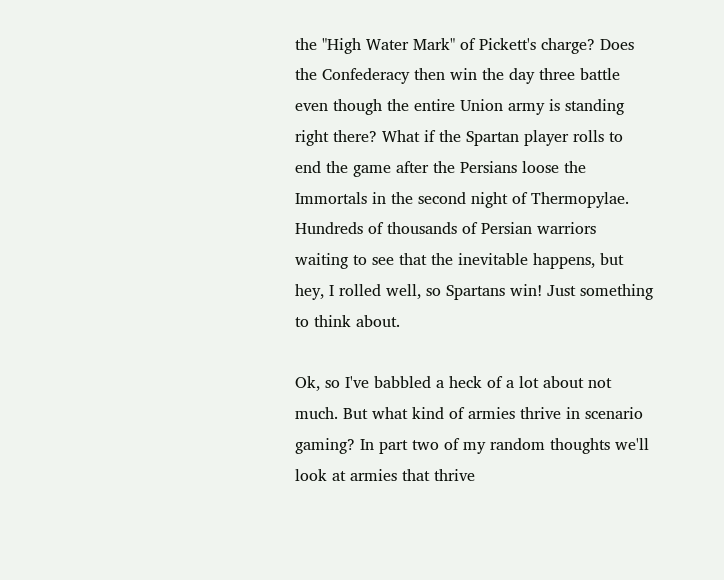the "High Water Mark" of Pickett's charge? Does the Confederacy then win the day three battle even though the entire Union army is standing right there? What if the Spartan player rolls to end the game after the Persians loose the Immortals in the second night of Thermopylae. Hundreds of thousands of Persian warriors waiting to see that the inevitable happens, but hey, I rolled well, so Spartans win! Just something to think about.

Ok, so I've babbled a heck of a lot about not much. But what kind of armies thrive in scenario gaming? In part two of my random thoughts we'll look at armies that thrive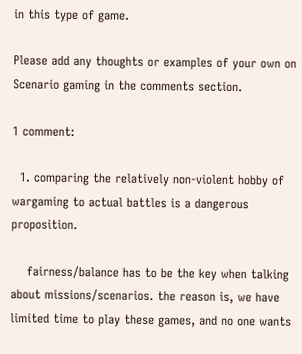in this type of game.

Please add any thoughts or examples of your own on Scenario gaming in the comments section.

1 comment:

  1. comparing the relatively non-violent hobby of wargaming to actual battles is a dangerous proposition.

    fairness/balance has to be the key when talking about missions/scenarios. the reason is, we have limited time to play these games, and no one wants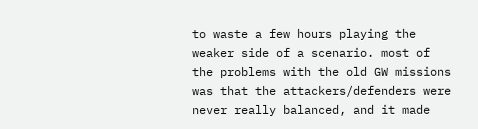to waste a few hours playing the weaker side of a scenario. most of the problems with the old GW missions was that the attackers/defenders were never really balanced, and it made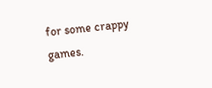for some crappy games.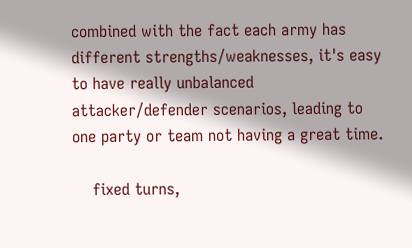combined with the fact each army has different strengths/weaknesses, it's easy to have really unbalanced attacker/defender scenarios, leading to one party or team not having a great time.

    fixed turns,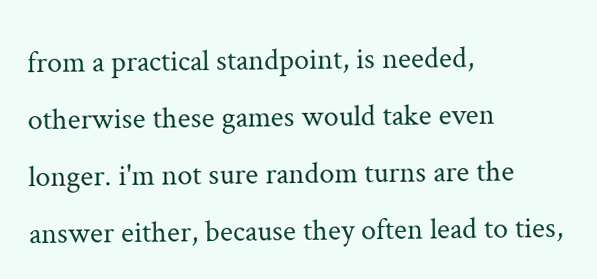from a practical standpoint, is needed, otherwise these games would take even longer. i'm not sure random turns are the answer either, because they often lead to ties,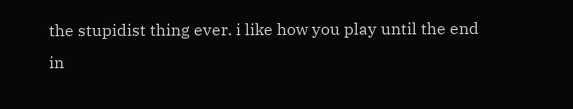the stupidist thing ever. i like how you play until the end in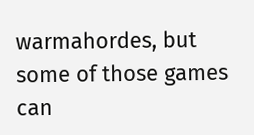warmahordes, but some of those games can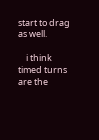start to drag as well.

    i think timed turns are the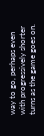way to go, perhaps even with progressively shorter turns as the game goes on.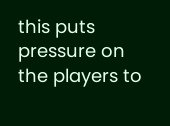this puts pressure on the players to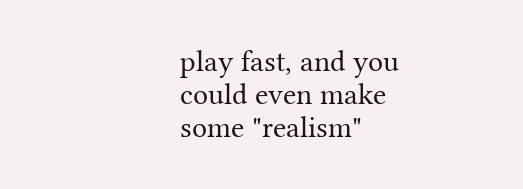play fast, and you could even make some "realism"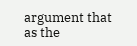argument that as the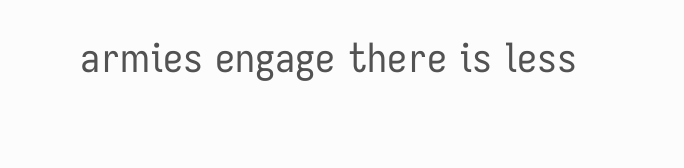armies engage there is less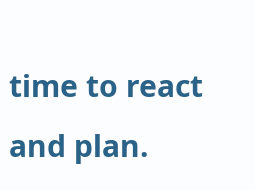time to react and plan.